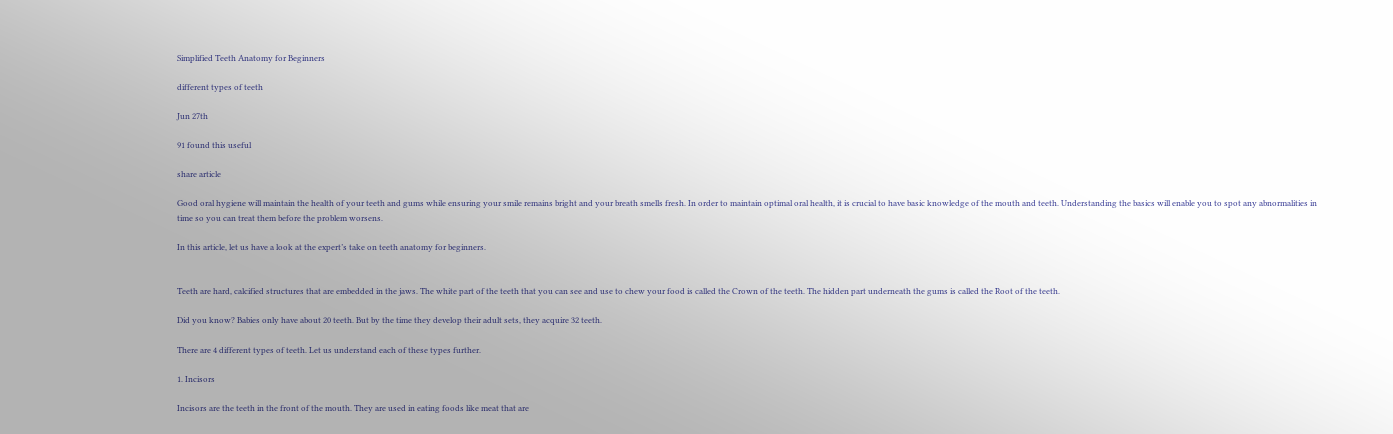Simplified Teeth Anatomy for Beginners

different types of teeth

Jun 27th

91 found this useful

share article

Good oral hygiene will maintain the health of your teeth and gums while ensuring your smile remains bright and your breath smells fresh. In order to maintain optimal oral health, it is crucial to have basic knowledge of the mouth and teeth. Understanding the basics will enable you to spot any abnormalities in time so you can treat them before the problem worsens.

In this article, let us have a look at the expert’s take on teeth anatomy for beginners.


Teeth are hard, calcified structures that are embedded in the jaws. The white part of the teeth that you can see and use to chew your food is called the Crown of the teeth. The hidden part underneath the gums is called the Root of the teeth.

Did you know? Babies only have about 20 teeth. But by the time they develop their adult sets, they acquire 32 teeth.

There are 4 different types of teeth. Let us understand each of these types further.

1. Incisors

Incisors are the teeth in the front of the mouth. They are used in eating foods like meat that are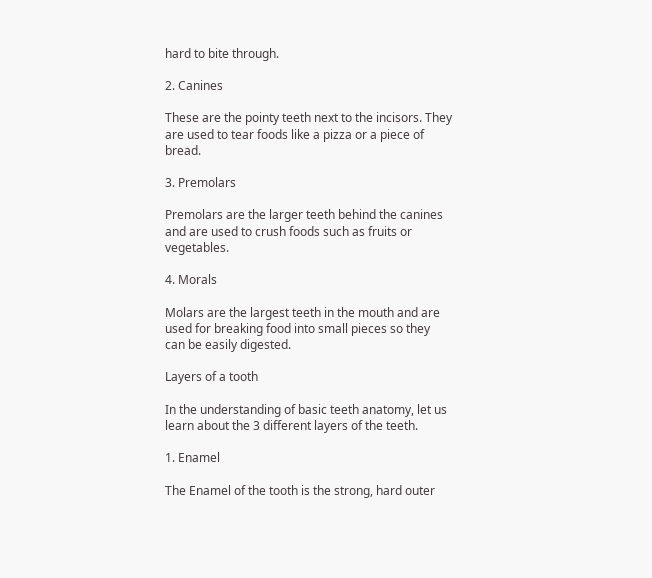hard to bite through.

2. Canines

These are the pointy teeth next to the incisors. They are used to tear foods like a pizza or a piece of bread.

3. Premolars

Premolars are the larger teeth behind the canines and are used to crush foods such as fruits or vegetables.

4. Morals

Molars are the largest teeth in the mouth and are used for breaking food into small pieces so they can be easily digested.

Layers of a tooth

In the understanding of basic teeth anatomy, let us learn about the 3 different layers of the teeth.

1. Enamel

The Enamel of the tooth is the strong, hard outer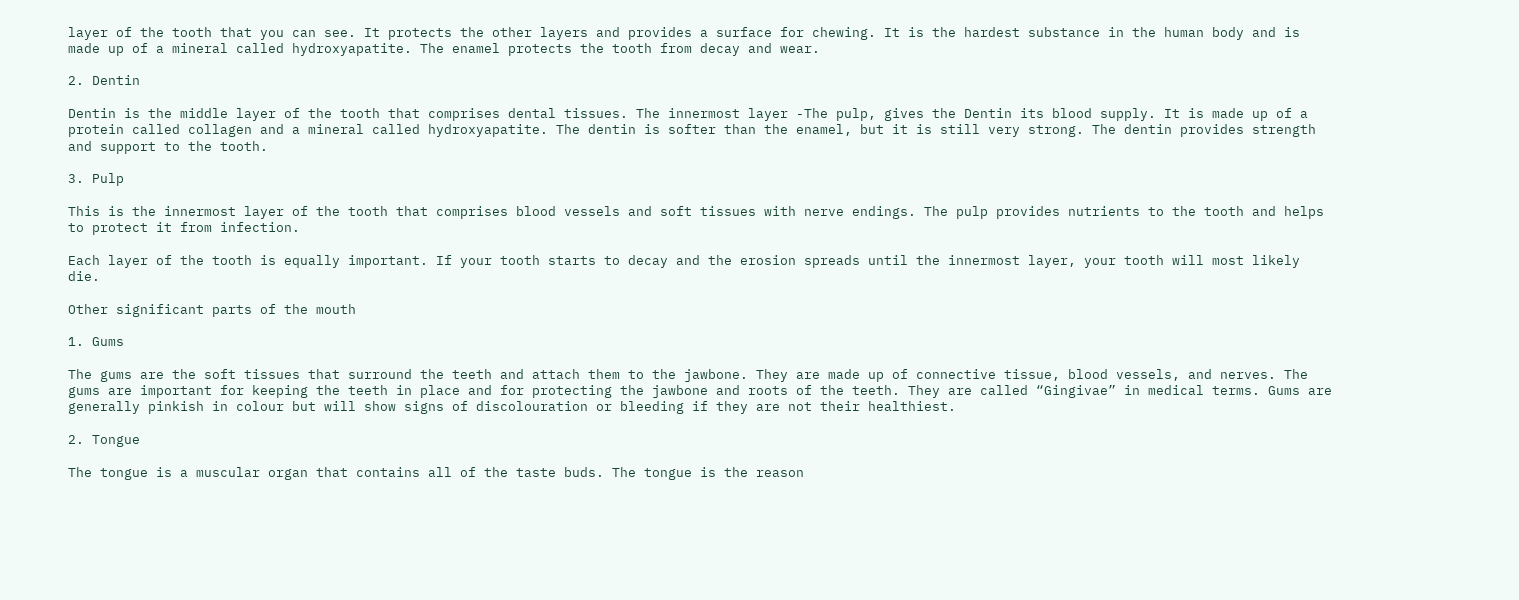layer of the tooth that you can see. It protects the other layers and provides a surface for chewing. It is the hardest substance in the human body and is made up of a mineral called hydroxyapatite. The enamel protects the tooth from decay and wear.

2. Dentin

Dentin is the middle layer of the tooth that comprises dental tissues. The innermost layer -The pulp, gives the Dentin its blood supply. It is made up of a protein called collagen and a mineral called hydroxyapatite. The dentin is softer than the enamel, but it is still very strong. The dentin provides strength and support to the tooth.

3. Pulp

This is the innermost layer of the tooth that comprises blood vessels and soft tissues with nerve endings. The pulp provides nutrients to the tooth and helps to protect it from infection.

Each layer of the tooth is equally important. If your tooth starts to decay and the erosion spreads until the innermost layer, your tooth will most likely die.

Other significant parts of the mouth

1. Gums

The gums are the soft tissues that surround the teeth and attach them to the jawbone. They are made up of connective tissue, blood vessels, and nerves. The gums are important for keeping the teeth in place and for protecting the jawbone and roots of the teeth. They are called “Gingivae” in medical terms. Gums are generally pinkish in colour but will show signs of discolouration or bleeding if they are not their healthiest.

2. Tongue

The tongue is a muscular organ that contains all of the taste buds. The tongue is the reason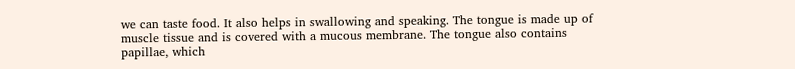we can taste food. It also helps in swallowing and speaking. The tongue is made up of muscle tissue and is covered with a mucous membrane. The tongue also contains papillae, which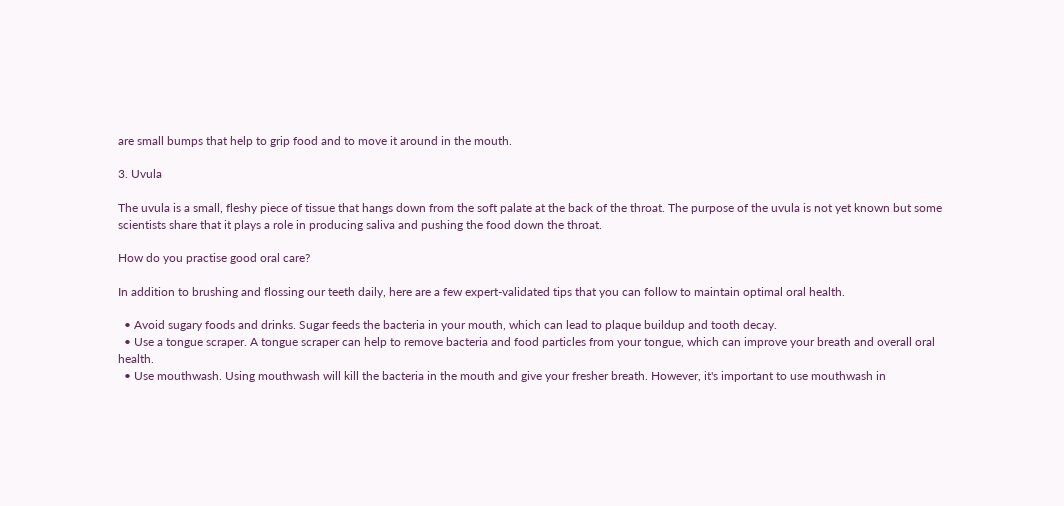are small bumps that help to grip food and to move it around in the mouth.

3. Uvula

The uvula is a small, fleshy piece of tissue that hangs down from the soft palate at the back of the throat. The purpose of the uvula is not yet known but some scientists share that it plays a role in producing saliva and pushing the food down the throat.

How do you practise good oral care?

In addition to brushing and flossing our teeth daily, here are a few expert-validated tips that you can follow to maintain optimal oral health.

  • Avoid sugary foods and drinks. Sugar feeds the bacteria in your mouth, which can lead to plaque buildup and tooth decay.
  • Use a tongue scraper. A tongue scraper can help to remove bacteria and food particles from your tongue, which can improve your breath and overall oral health.
  • Use mouthwash. Using mouthwash will kill the bacteria in the mouth and give your fresher breath. However, it's important to use mouthwash in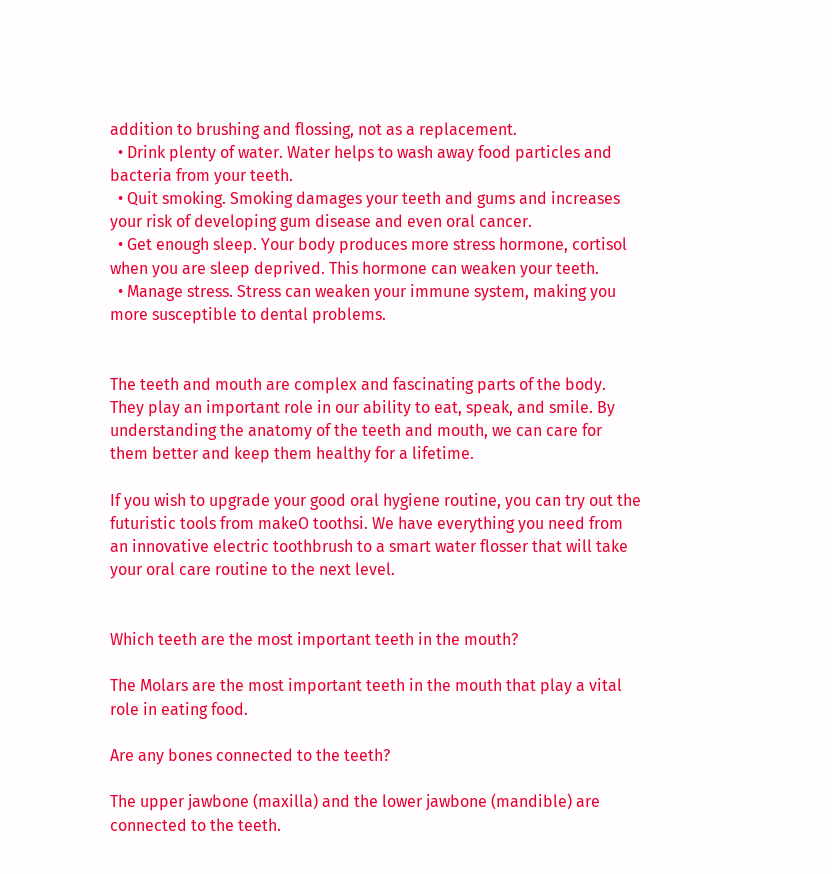addition to brushing and flossing, not as a replacement.
  • Drink plenty of water. Water helps to wash away food particles and bacteria from your teeth.
  • Quit smoking. Smoking damages your teeth and gums and increases your risk of developing gum disease and even oral cancer.
  • Get enough sleep. Your body produces more stress hormone, cortisol when you are sleep deprived. This hormone can weaken your teeth.
  • Manage stress. Stress can weaken your immune system, making you more susceptible to dental problems.


The teeth and mouth are complex and fascinating parts of the body. They play an important role in our ability to eat, speak, and smile. By understanding the anatomy of the teeth and mouth, we can care for them better and keep them healthy for a lifetime.

If you wish to upgrade your good oral hygiene routine, you can try out the futuristic tools from makeO toothsi. We have everything you need from an innovative electric toothbrush to a smart water flosser that will take your oral care routine to the next level.


Which teeth are the most important teeth in the mouth?

The Molars are the most important teeth in the mouth that play a vital role in eating food.

Are any bones connected to the teeth?

The upper jawbone (maxilla) and the lower jawbone (mandible) are connected to the teeth.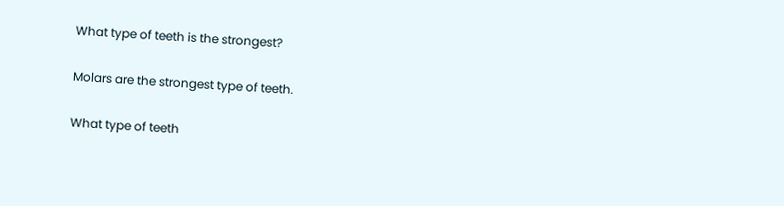What type of teeth is the strongest?

Molars are the strongest type of teeth.

What type of teeth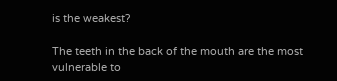is the weakest?

The teeth in the back of the mouth are the most vulnerable to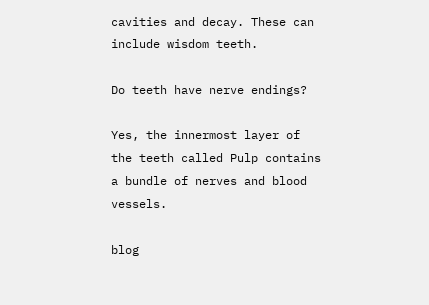cavities and decay. These can include wisdom teeth.

Do teeth have nerve endings?

Yes, the innermost layer of the teeth called Pulp contains a bundle of nerves and blood vessels.

blog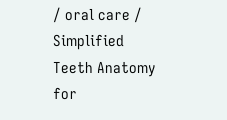/ oral care / Simplified Teeth Anatomy for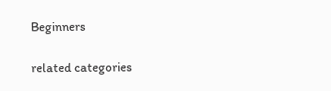Beginners

related categories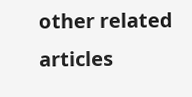other related articles